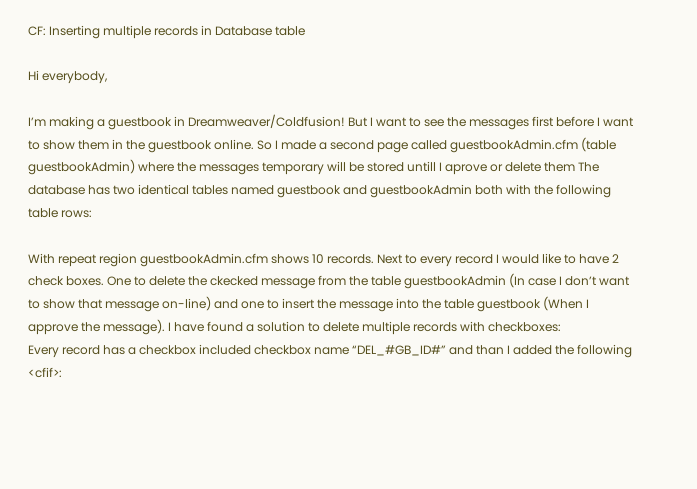CF: Inserting multiple records in Database table

Hi everybody,

I’m making a guestbook in Dreamweaver/Coldfusion! But I want to see the messages first before I want to show them in the guestbook online. So I made a second page called guestbookAdmin.cfm (table guestbookAdmin) where the messages temporary will be stored untill I aprove or delete them The database has two identical tables named guestbook and guestbookAdmin both with the following table rows:

With repeat region guestbookAdmin.cfm shows 10 records. Next to every record I would like to have 2 check boxes. One to delete the ckecked message from the table guestbookAdmin (In case I don’t want to show that message on-line) and one to insert the message into the table guestbook (When I approve the message). I have found a solution to delete multiple records with checkboxes:
Every record has a checkbox included checkbox name “DEL_#GB_ID#” and than I added the following <cfif>: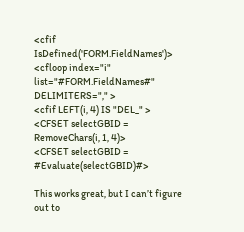<cfif IsDefined('FORM.FieldNames')>
<cfloop index="i" list="#FORM.FieldNames#" DELIMITERS="," >
<cfif LEFT(i, 4) IS "DEL_" >
<CFSET selectGBID = RemoveChars(i, 1, 4)>
<CFSET selectGBID = #Evaluate(selectGBID)#>

This works great, but I can’t figure out to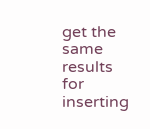get the same results for inserting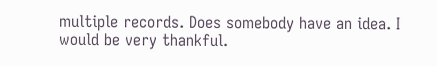multiple records. Does somebody have an idea. I would be very thankful.